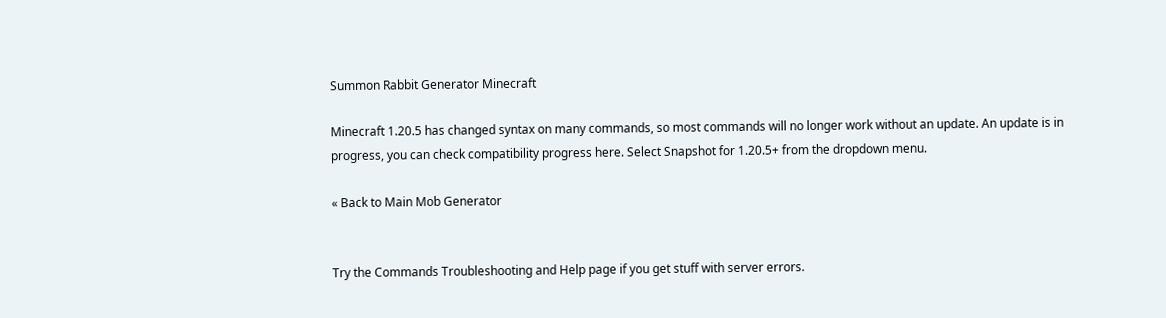Summon Rabbit Generator Minecraft

Minecraft 1.20.5 has changed syntax on many commands, so most commands will no longer work without an update. An update is in progress, you can check compatibility progress here. Select Snapshot for 1.20.5+ from the dropdown menu.

« Back to Main Mob Generator


Try the Commands Troubleshooting and Help page if you get stuff with server errors.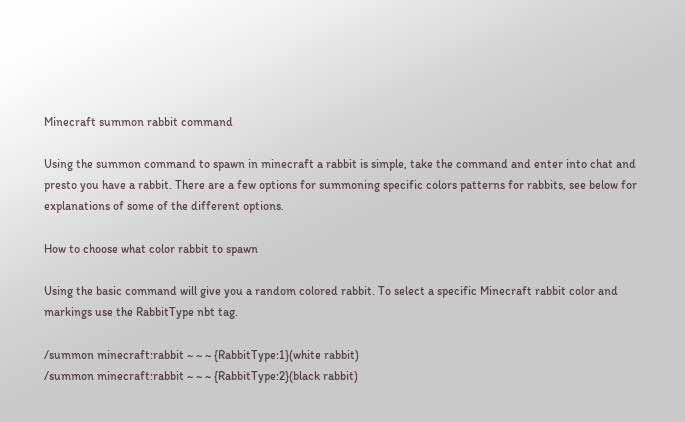Minecraft summon rabbit command

Using the summon command to spawn in minecraft a rabbit is simple, take the command and enter into chat and presto you have a rabbit. There are a few options for summoning specific colors patterns for rabbits, see below for explanations of some of the different options.

How to choose what color rabbit to spawn

Using the basic command will give you a random colored rabbit. To select a specific Minecraft rabbit color and markings use the RabbitType nbt tag.

/summon minecraft:rabbit ~ ~ ~ {RabbitType:1}(white rabbit)
/summon minecraft:rabbit ~ ~ ~ {RabbitType:2}(black rabbit)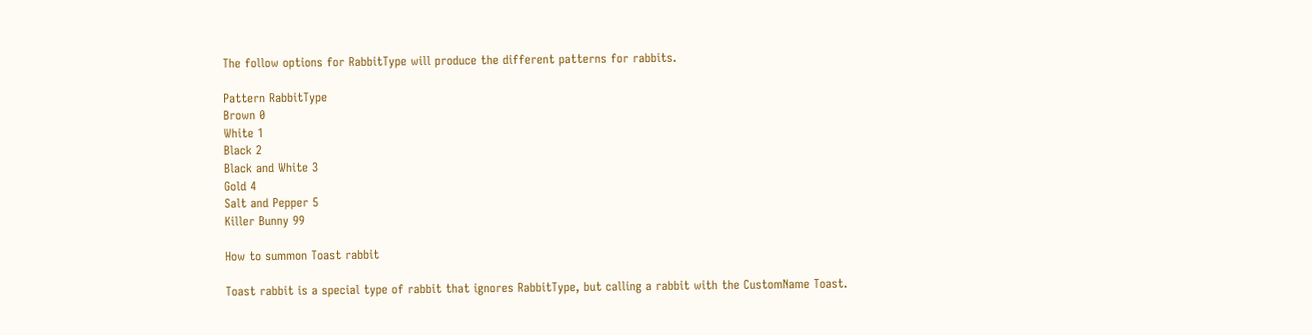The follow options for RabbitType will produce the different patterns for rabbits.

Pattern RabbitType
Brown 0
White 1
Black 2
Black and White 3
Gold 4
Salt and Pepper 5
Killer Bunny 99

How to summon Toast rabbit

Toast rabbit is a special type of rabbit that ignores RabbitType, but calling a rabbit with the CustomName Toast.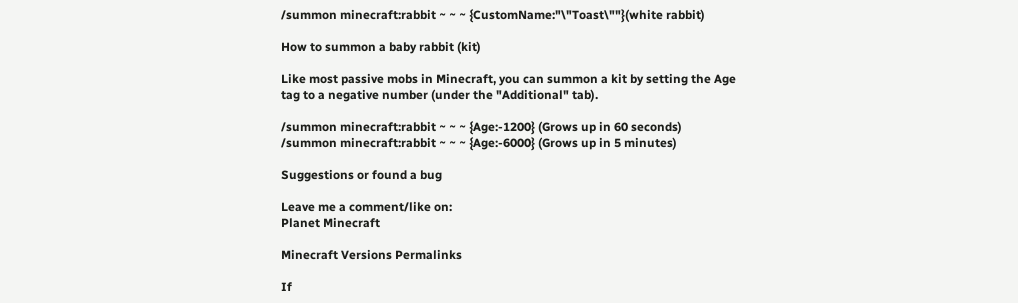/summon minecraft:rabbit ~ ~ ~ {CustomName:"\"Toast\""}(white rabbit)

How to summon a baby rabbit (kit)

Like most passive mobs in Minecraft, you can summon a kit by setting the Age tag to a negative number (under the "Additional" tab).

/summon minecraft:rabbit ~ ~ ~ {Age:-1200} (Grows up in 60 seconds)
/summon minecraft:rabbit ~ ~ ~ {Age:-6000} (Grows up in 5 minutes)

Suggestions or found a bug

Leave me a comment/like on:
Planet Minecraft

Minecraft Versions Permalinks

If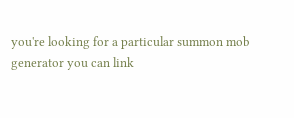you're looking for a particular summon mob generator you can link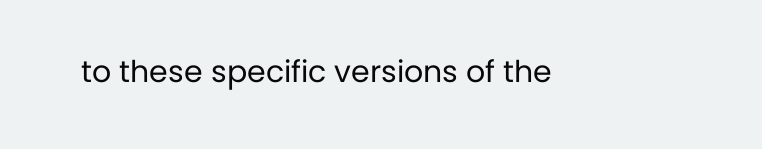to these specific versions of the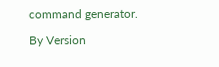command generator.

By Version